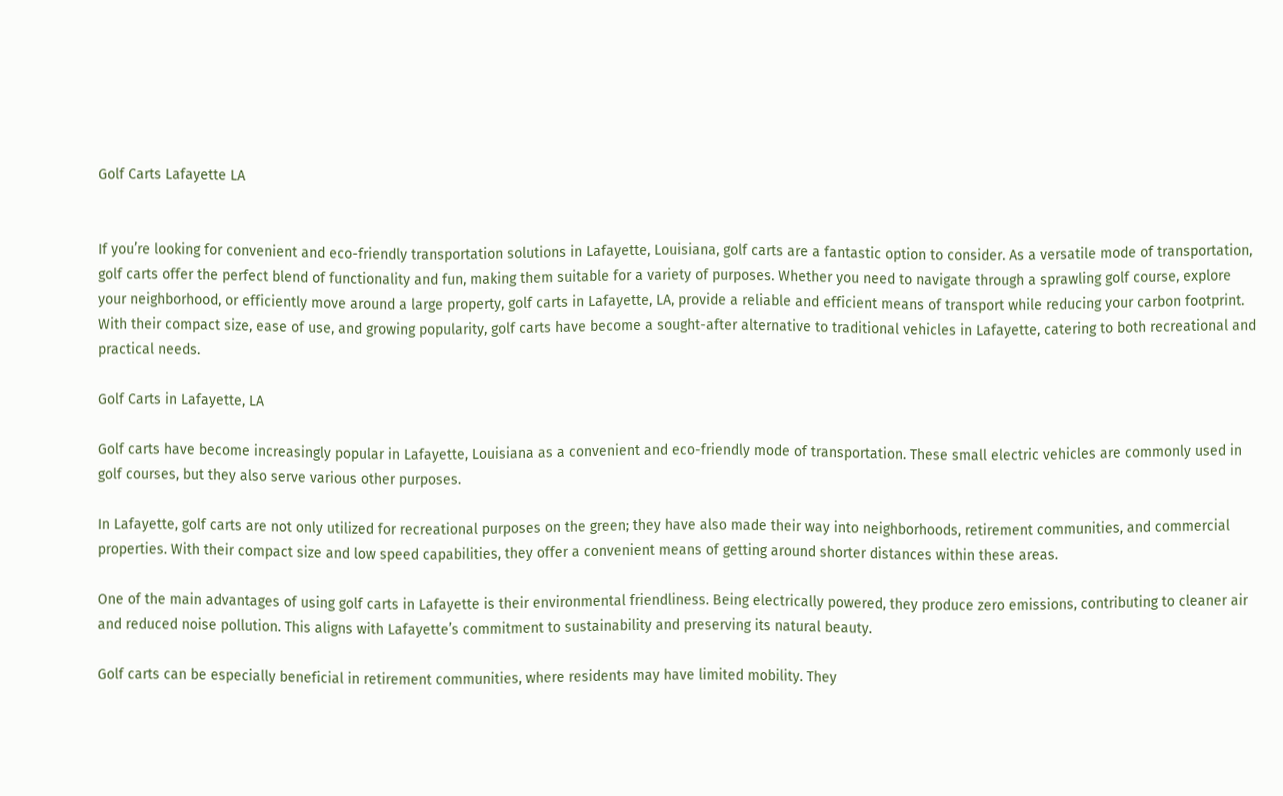Golf Carts Lafayette LA


If you’re looking for convenient and eco-friendly transportation solutions in Lafayette, Louisiana, golf carts are a fantastic option to consider. As a versatile mode of transportation, golf carts offer the perfect blend of functionality and fun, making them suitable for a variety of purposes. Whether you need to navigate through a sprawling golf course, explore your neighborhood, or efficiently move around a large property, golf carts in Lafayette, LA, provide a reliable and efficient means of transport while reducing your carbon footprint. With their compact size, ease of use, and growing popularity, golf carts have become a sought-after alternative to traditional vehicles in Lafayette, catering to both recreational and practical needs.

Golf Carts in Lafayette, LA

Golf carts have become increasingly popular in Lafayette, Louisiana as a convenient and eco-friendly mode of transportation. These small electric vehicles are commonly used in golf courses, but they also serve various other purposes.

In Lafayette, golf carts are not only utilized for recreational purposes on the green; they have also made their way into neighborhoods, retirement communities, and commercial properties. With their compact size and low speed capabilities, they offer a convenient means of getting around shorter distances within these areas.

One of the main advantages of using golf carts in Lafayette is their environmental friendliness. Being electrically powered, they produce zero emissions, contributing to cleaner air and reduced noise pollution. This aligns with Lafayette’s commitment to sustainability and preserving its natural beauty.

Golf carts can be especially beneficial in retirement communities, where residents may have limited mobility. They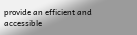provide an efficient and accessible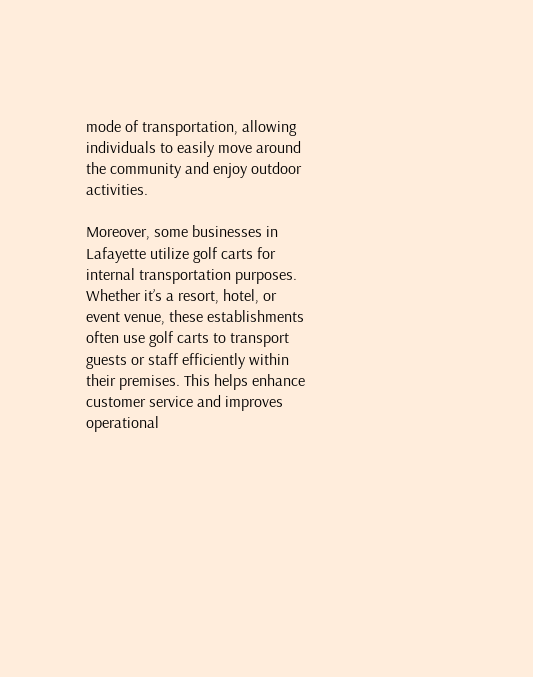mode of transportation, allowing individuals to easily move around the community and enjoy outdoor activities.

Moreover, some businesses in Lafayette utilize golf carts for internal transportation purposes. Whether it’s a resort, hotel, or event venue, these establishments often use golf carts to transport guests or staff efficiently within their premises. This helps enhance customer service and improves operational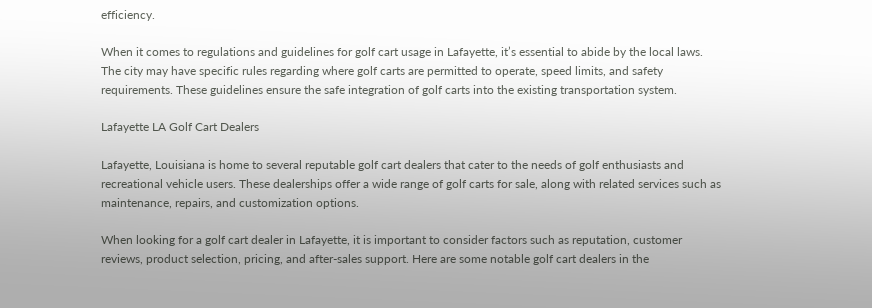efficiency.

When it comes to regulations and guidelines for golf cart usage in Lafayette, it’s essential to abide by the local laws. The city may have specific rules regarding where golf carts are permitted to operate, speed limits, and safety requirements. These guidelines ensure the safe integration of golf carts into the existing transportation system.

Lafayette LA Golf Cart Dealers

Lafayette, Louisiana is home to several reputable golf cart dealers that cater to the needs of golf enthusiasts and recreational vehicle users. These dealerships offer a wide range of golf carts for sale, along with related services such as maintenance, repairs, and customization options.

When looking for a golf cart dealer in Lafayette, it is important to consider factors such as reputation, customer reviews, product selection, pricing, and after-sales support. Here are some notable golf cart dealers in the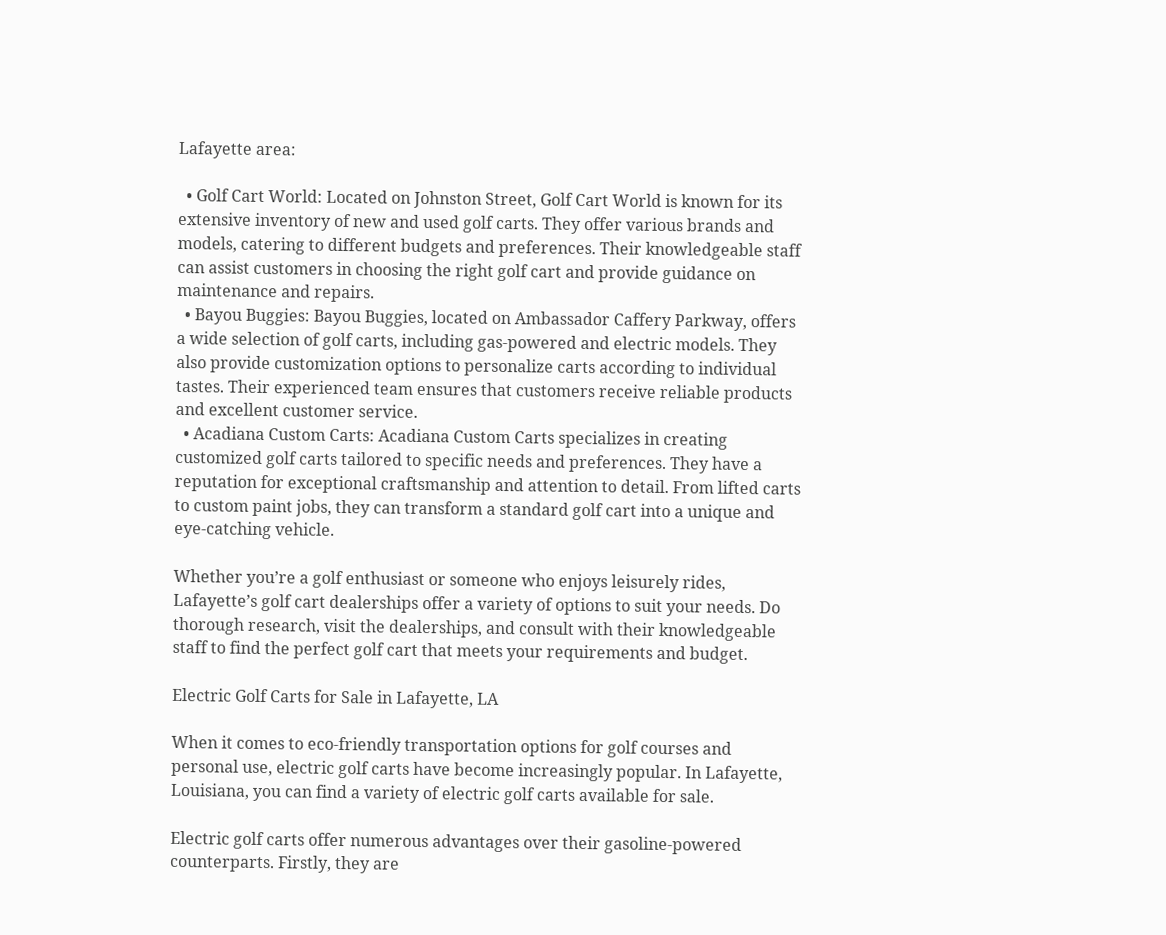Lafayette area:

  • Golf Cart World: Located on Johnston Street, Golf Cart World is known for its extensive inventory of new and used golf carts. They offer various brands and models, catering to different budgets and preferences. Their knowledgeable staff can assist customers in choosing the right golf cart and provide guidance on maintenance and repairs.
  • Bayou Buggies: Bayou Buggies, located on Ambassador Caffery Parkway, offers a wide selection of golf carts, including gas-powered and electric models. They also provide customization options to personalize carts according to individual tastes. Their experienced team ensures that customers receive reliable products and excellent customer service.
  • Acadiana Custom Carts: Acadiana Custom Carts specializes in creating customized golf carts tailored to specific needs and preferences. They have a reputation for exceptional craftsmanship and attention to detail. From lifted carts to custom paint jobs, they can transform a standard golf cart into a unique and eye-catching vehicle.

Whether you’re a golf enthusiast or someone who enjoys leisurely rides, Lafayette’s golf cart dealerships offer a variety of options to suit your needs. Do thorough research, visit the dealerships, and consult with their knowledgeable staff to find the perfect golf cart that meets your requirements and budget.

Electric Golf Carts for Sale in Lafayette, LA

When it comes to eco-friendly transportation options for golf courses and personal use, electric golf carts have become increasingly popular. In Lafayette, Louisiana, you can find a variety of electric golf carts available for sale.

Electric golf carts offer numerous advantages over their gasoline-powered counterparts. Firstly, they are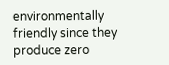environmentally friendly since they produce zero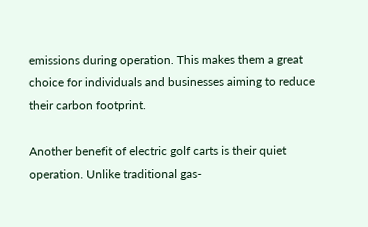emissions during operation. This makes them a great choice for individuals and businesses aiming to reduce their carbon footprint.

Another benefit of electric golf carts is their quiet operation. Unlike traditional gas-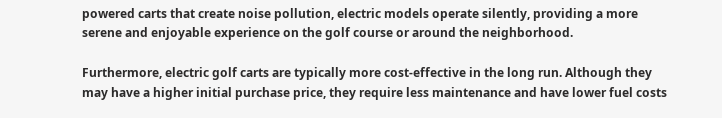powered carts that create noise pollution, electric models operate silently, providing a more serene and enjoyable experience on the golf course or around the neighborhood.

Furthermore, electric golf carts are typically more cost-effective in the long run. Although they may have a higher initial purchase price, they require less maintenance and have lower fuel costs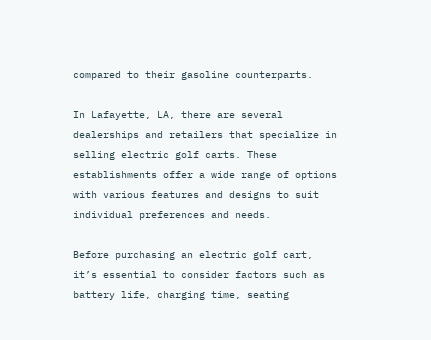compared to their gasoline counterparts.

In Lafayette, LA, there are several dealerships and retailers that specialize in selling electric golf carts. These establishments offer a wide range of options with various features and designs to suit individual preferences and needs.

Before purchasing an electric golf cart, it’s essential to consider factors such as battery life, charging time, seating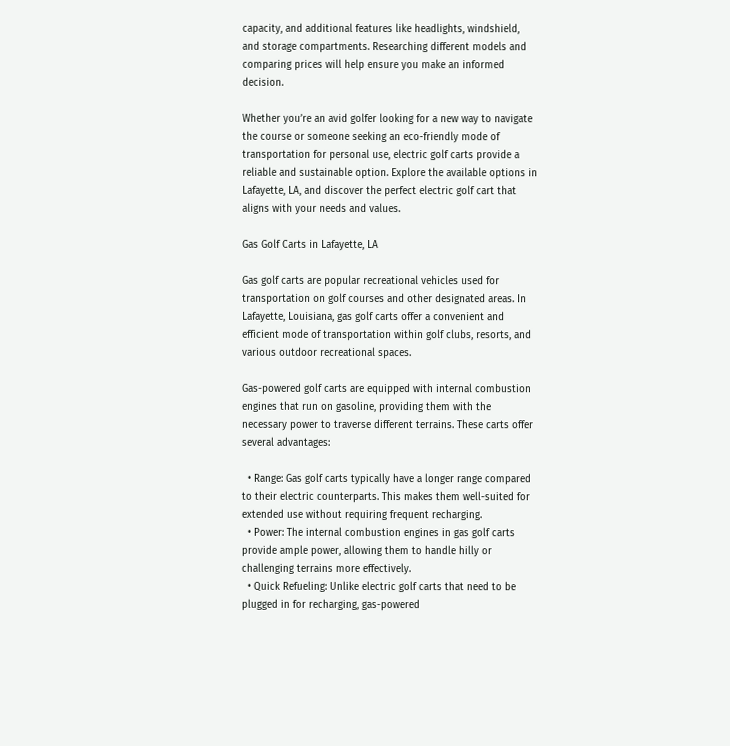capacity, and additional features like headlights, windshield, and storage compartments. Researching different models and comparing prices will help ensure you make an informed decision.

Whether you’re an avid golfer looking for a new way to navigate the course or someone seeking an eco-friendly mode of transportation for personal use, electric golf carts provide a reliable and sustainable option. Explore the available options in Lafayette, LA, and discover the perfect electric golf cart that aligns with your needs and values.

Gas Golf Carts in Lafayette, LA

Gas golf carts are popular recreational vehicles used for transportation on golf courses and other designated areas. In Lafayette, Louisiana, gas golf carts offer a convenient and efficient mode of transportation within golf clubs, resorts, and various outdoor recreational spaces.

Gas-powered golf carts are equipped with internal combustion engines that run on gasoline, providing them with the necessary power to traverse different terrains. These carts offer several advantages:

  • Range: Gas golf carts typically have a longer range compared to their electric counterparts. This makes them well-suited for extended use without requiring frequent recharging.
  • Power: The internal combustion engines in gas golf carts provide ample power, allowing them to handle hilly or challenging terrains more effectively.
  • Quick Refueling: Unlike electric golf carts that need to be plugged in for recharging, gas-powered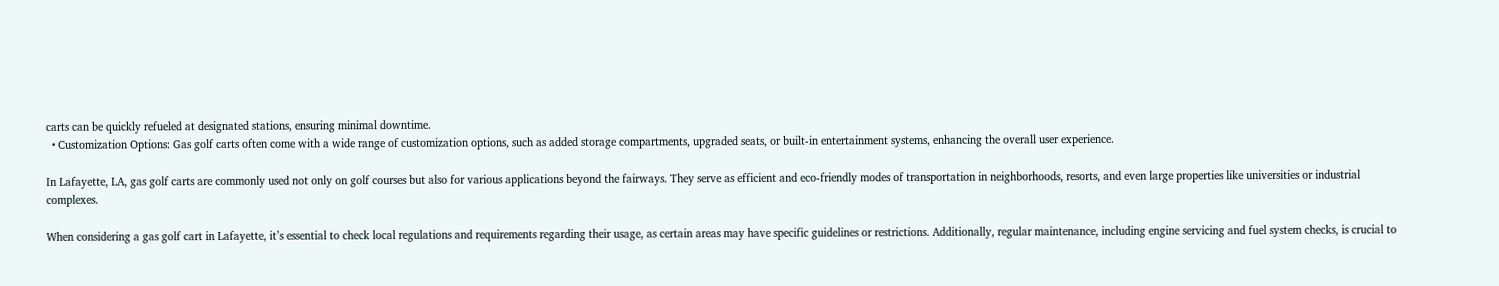carts can be quickly refueled at designated stations, ensuring minimal downtime.
  • Customization Options: Gas golf carts often come with a wide range of customization options, such as added storage compartments, upgraded seats, or built-in entertainment systems, enhancing the overall user experience.

In Lafayette, LA, gas golf carts are commonly used not only on golf courses but also for various applications beyond the fairways. They serve as efficient and eco-friendly modes of transportation in neighborhoods, resorts, and even large properties like universities or industrial complexes.

When considering a gas golf cart in Lafayette, it’s essential to check local regulations and requirements regarding their usage, as certain areas may have specific guidelines or restrictions. Additionally, regular maintenance, including engine servicing and fuel system checks, is crucial to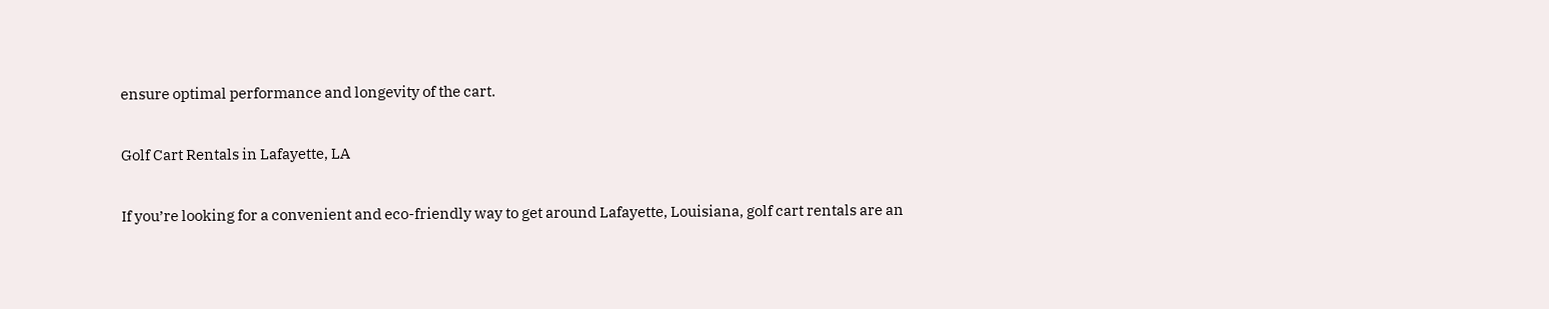ensure optimal performance and longevity of the cart.

Golf Cart Rentals in Lafayette, LA

If you’re looking for a convenient and eco-friendly way to get around Lafayette, Louisiana, golf cart rentals are an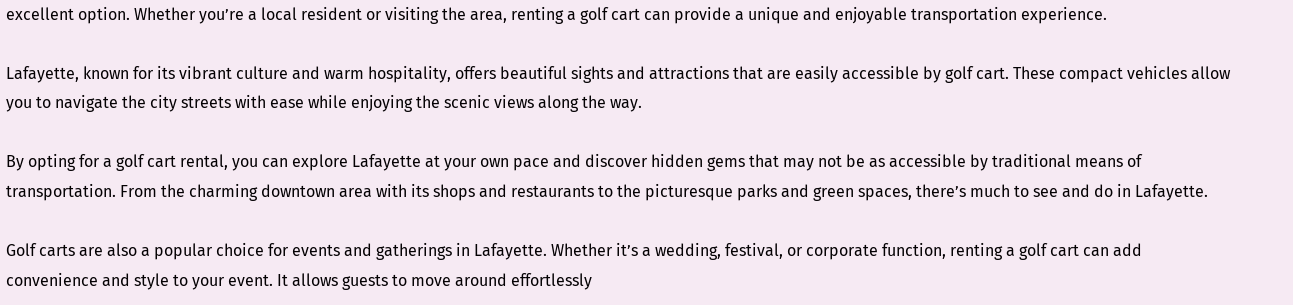excellent option. Whether you’re a local resident or visiting the area, renting a golf cart can provide a unique and enjoyable transportation experience.

Lafayette, known for its vibrant culture and warm hospitality, offers beautiful sights and attractions that are easily accessible by golf cart. These compact vehicles allow you to navigate the city streets with ease while enjoying the scenic views along the way.

By opting for a golf cart rental, you can explore Lafayette at your own pace and discover hidden gems that may not be as accessible by traditional means of transportation. From the charming downtown area with its shops and restaurants to the picturesque parks and green spaces, there’s much to see and do in Lafayette.

Golf carts are also a popular choice for events and gatherings in Lafayette. Whether it’s a wedding, festival, or corporate function, renting a golf cart can add convenience and style to your event. It allows guests to move around effortlessly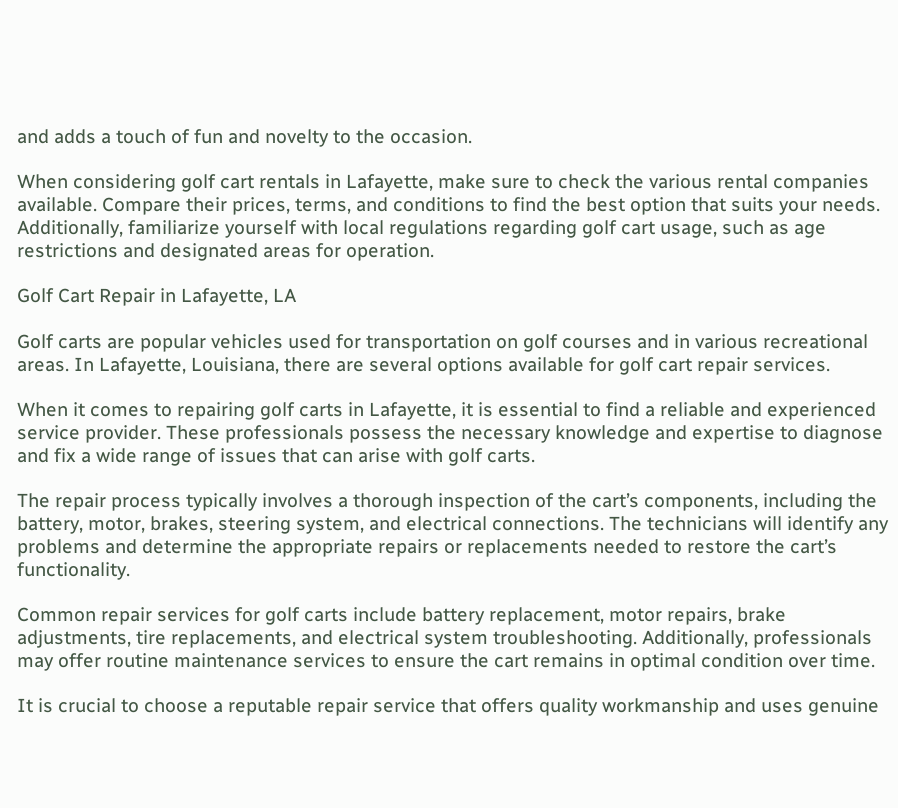and adds a touch of fun and novelty to the occasion.

When considering golf cart rentals in Lafayette, make sure to check the various rental companies available. Compare their prices, terms, and conditions to find the best option that suits your needs. Additionally, familiarize yourself with local regulations regarding golf cart usage, such as age restrictions and designated areas for operation.

Golf Cart Repair in Lafayette, LA

Golf carts are popular vehicles used for transportation on golf courses and in various recreational areas. In Lafayette, Louisiana, there are several options available for golf cart repair services.

When it comes to repairing golf carts in Lafayette, it is essential to find a reliable and experienced service provider. These professionals possess the necessary knowledge and expertise to diagnose and fix a wide range of issues that can arise with golf carts.

The repair process typically involves a thorough inspection of the cart’s components, including the battery, motor, brakes, steering system, and electrical connections. The technicians will identify any problems and determine the appropriate repairs or replacements needed to restore the cart’s functionality.

Common repair services for golf carts include battery replacement, motor repairs, brake adjustments, tire replacements, and electrical system troubleshooting. Additionally, professionals may offer routine maintenance services to ensure the cart remains in optimal condition over time.

It is crucial to choose a reputable repair service that offers quality workmanship and uses genuine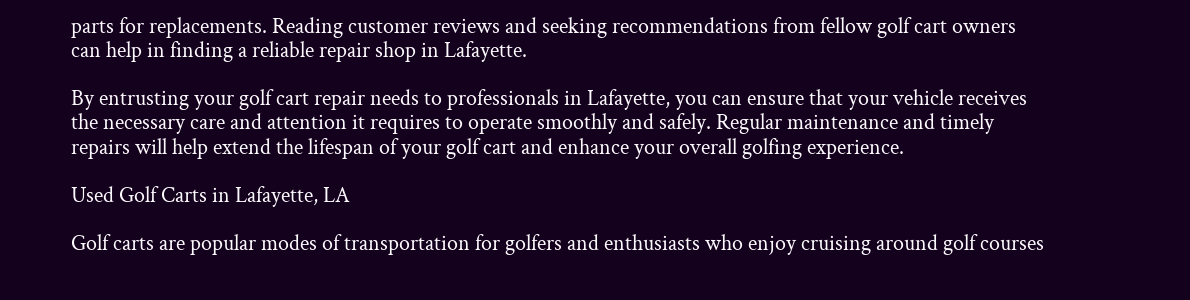parts for replacements. Reading customer reviews and seeking recommendations from fellow golf cart owners can help in finding a reliable repair shop in Lafayette.

By entrusting your golf cart repair needs to professionals in Lafayette, you can ensure that your vehicle receives the necessary care and attention it requires to operate smoothly and safely. Regular maintenance and timely repairs will help extend the lifespan of your golf cart and enhance your overall golfing experience.

Used Golf Carts in Lafayette, LA

Golf carts are popular modes of transportation for golfers and enthusiasts who enjoy cruising around golf courses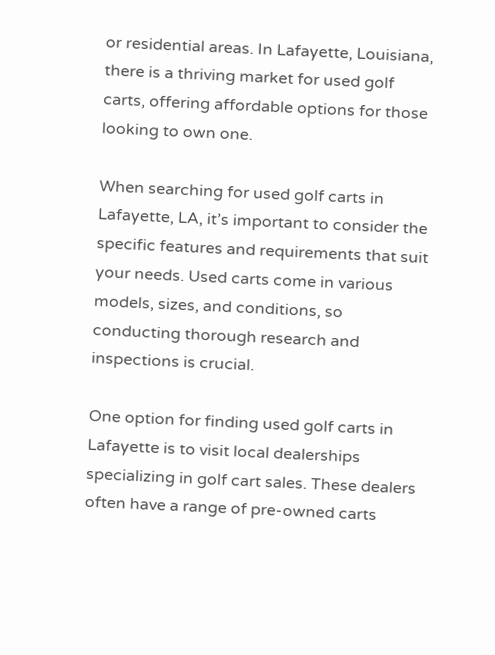or residential areas. In Lafayette, Louisiana, there is a thriving market for used golf carts, offering affordable options for those looking to own one.

When searching for used golf carts in Lafayette, LA, it’s important to consider the specific features and requirements that suit your needs. Used carts come in various models, sizes, and conditions, so conducting thorough research and inspections is crucial.

One option for finding used golf carts in Lafayette is to visit local dealerships specializing in golf cart sales. These dealers often have a range of pre-owned carts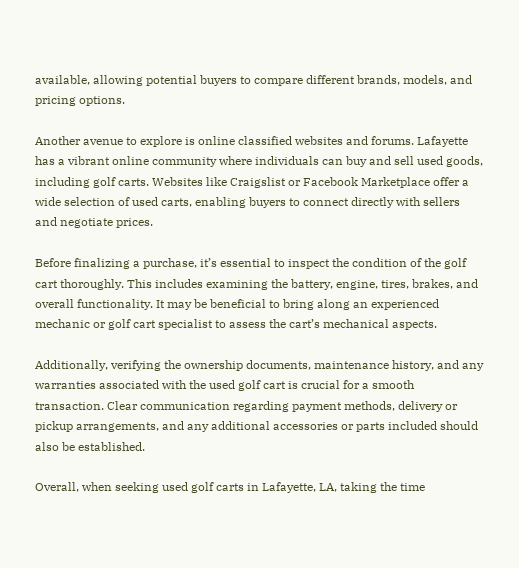available, allowing potential buyers to compare different brands, models, and pricing options.

Another avenue to explore is online classified websites and forums. Lafayette has a vibrant online community where individuals can buy and sell used goods, including golf carts. Websites like Craigslist or Facebook Marketplace offer a wide selection of used carts, enabling buyers to connect directly with sellers and negotiate prices.

Before finalizing a purchase, it’s essential to inspect the condition of the golf cart thoroughly. This includes examining the battery, engine, tires, brakes, and overall functionality. It may be beneficial to bring along an experienced mechanic or golf cart specialist to assess the cart’s mechanical aspects.

Additionally, verifying the ownership documents, maintenance history, and any warranties associated with the used golf cart is crucial for a smooth transaction. Clear communication regarding payment methods, delivery or pickup arrangements, and any additional accessories or parts included should also be established.

Overall, when seeking used golf carts in Lafayette, LA, taking the time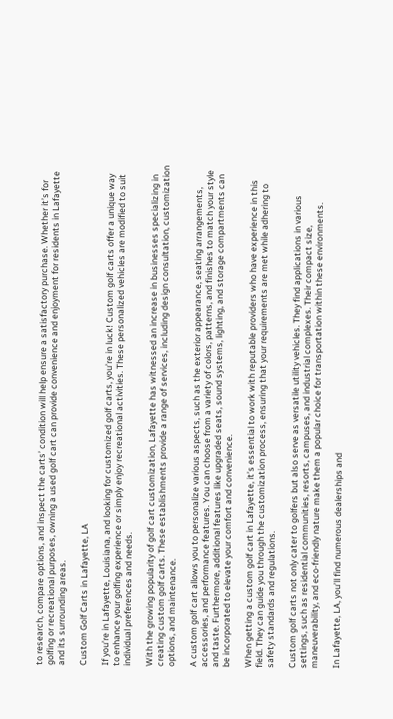to research, compare options, and inspect the carts’ condition will help ensure a satisfactory purchase. Whether it’s for golfing or recreational purposes, owning a used golf cart can provide convenience and enjoyment for residents in Lafayette and its surrounding areas.

Custom Golf Carts in Lafayette, LA

If you’re in Lafayette, Louisiana, and looking for customized golf carts, you’re in luck! Custom golf carts offer a unique way to enhance your golfing experience or simply enjoy recreational activities. These personalized vehicles are modified to suit individual preferences and needs.

With the growing popularity of golf cart customization, Lafayette has witnessed an increase in businesses specializing in creating custom golf carts. These establishments provide a range of services, including design consultation, customization options, and maintenance.

A custom golf cart allows you to personalize various aspects, such as the exterior appearance, seating arrangements, accessories, and performance features. You can choose from a variety of colors, patterns, and finishes to match your style and taste. Furthermore, additional features like upgraded seats, sound systems, lighting, and storage compartments can be incorporated to elevate your comfort and convenience.

When getting a custom golf cart in Lafayette, it’s essential to work with reputable providers who have experience in this field. They can guide you through the customization process, ensuring that your requirements are met while adhering to safety standards and regulations.

Custom golf carts not only cater to golfers but also serve as versatile utility vehicles. They find applications in various settings, such as residential communities, resorts, campuses, and industrial complexes. Their compact size, maneuverability, and eco-friendly nature make them a popular choice for transportation within these environments.

In Lafayette, LA, you’ll find numerous dealerships and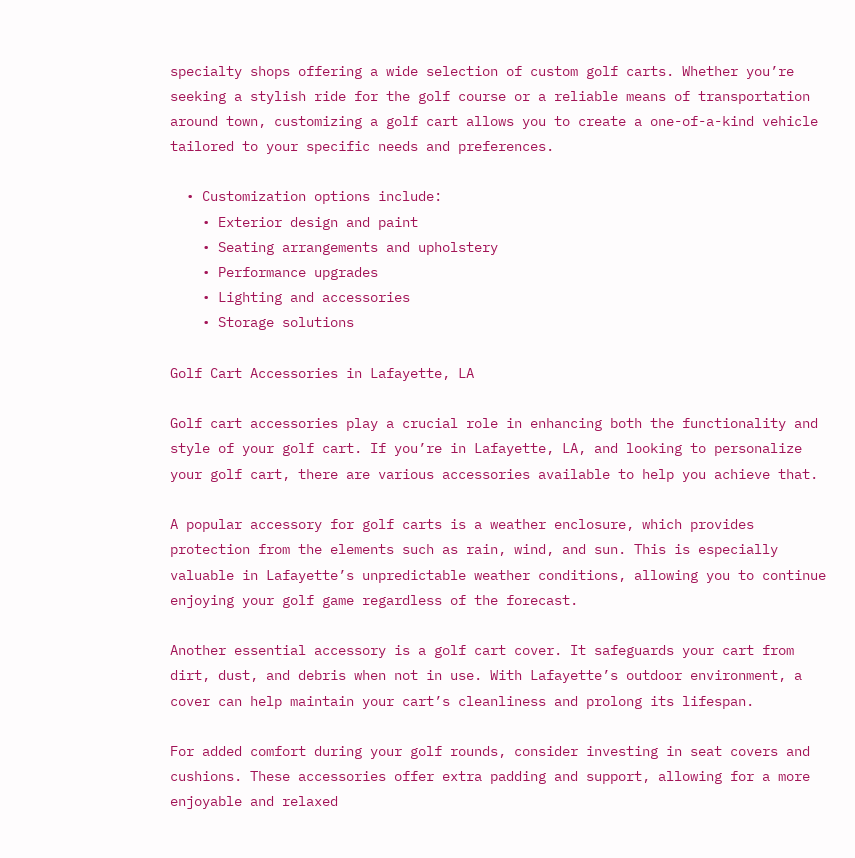specialty shops offering a wide selection of custom golf carts. Whether you’re seeking a stylish ride for the golf course or a reliable means of transportation around town, customizing a golf cart allows you to create a one-of-a-kind vehicle tailored to your specific needs and preferences.

  • Customization options include:
    • Exterior design and paint
    • Seating arrangements and upholstery
    • Performance upgrades
    • Lighting and accessories
    • Storage solutions

Golf Cart Accessories in Lafayette, LA

Golf cart accessories play a crucial role in enhancing both the functionality and style of your golf cart. If you’re in Lafayette, LA, and looking to personalize your golf cart, there are various accessories available to help you achieve that.

A popular accessory for golf carts is a weather enclosure, which provides protection from the elements such as rain, wind, and sun. This is especially valuable in Lafayette’s unpredictable weather conditions, allowing you to continue enjoying your golf game regardless of the forecast.

Another essential accessory is a golf cart cover. It safeguards your cart from dirt, dust, and debris when not in use. With Lafayette’s outdoor environment, a cover can help maintain your cart’s cleanliness and prolong its lifespan.

For added comfort during your golf rounds, consider investing in seat covers and cushions. These accessories offer extra padding and support, allowing for a more enjoyable and relaxed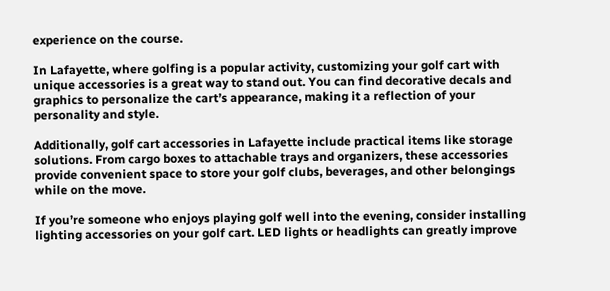experience on the course.

In Lafayette, where golfing is a popular activity, customizing your golf cart with unique accessories is a great way to stand out. You can find decorative decals and graphics to personalize the cart’s appearance, making it a reflection of your personality and style.

Additionally, golf cart accessories in Lafayette include practical items like storage solutions. From cargo boxes to attachable trays and organizers, these accessories provide convenient space to store your golf clubs, beverages, and other belongings while on the move.

If you’re someone who enjoys playing golf well into the evening, consider installing lighting accessories on your golf cart. LED lights or headlights can greatly improve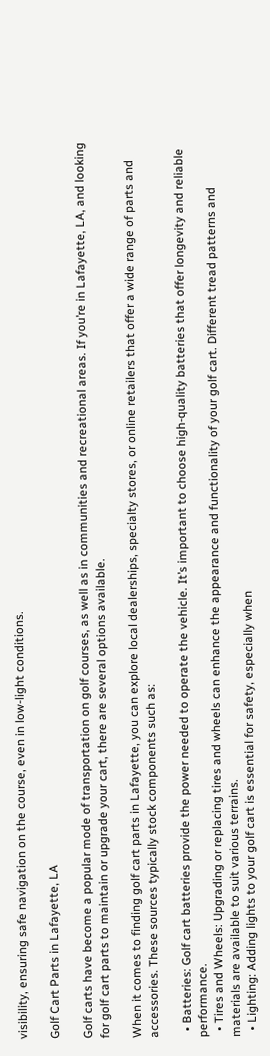visibility, ensuring safe navigation on the course, even in low-light conditions.

Golf Cart Parts in Lafayette, LA

Golf carts have become a popular mode of transportation on golf courses, as well as in communities and recreational areas. If you’re in Lafayette, LA, and looking for golf cart parts to maintain or upgrade your cart, there are several options available.

When it comes to finding golf cart parts in Lafayette, you can explore local dealerships, specialty stores, or online retailers that offer a wide range of parts and accessories. These sources typically stock components such as:

  • Batteries: Golf cart batteries provide the power needed to operate the vehicle. It’s important to choose high-quality batteries that offer longevity and reliable performance.
  • Tires and Wheels: Upgrading or replacing tires and wheels can enhance the appearance and functionality of your golf cart. Different tread patterns and materials are available to suit various terrains.
  • Lighting: Adding lights to your golf cart is essential for safety, especially when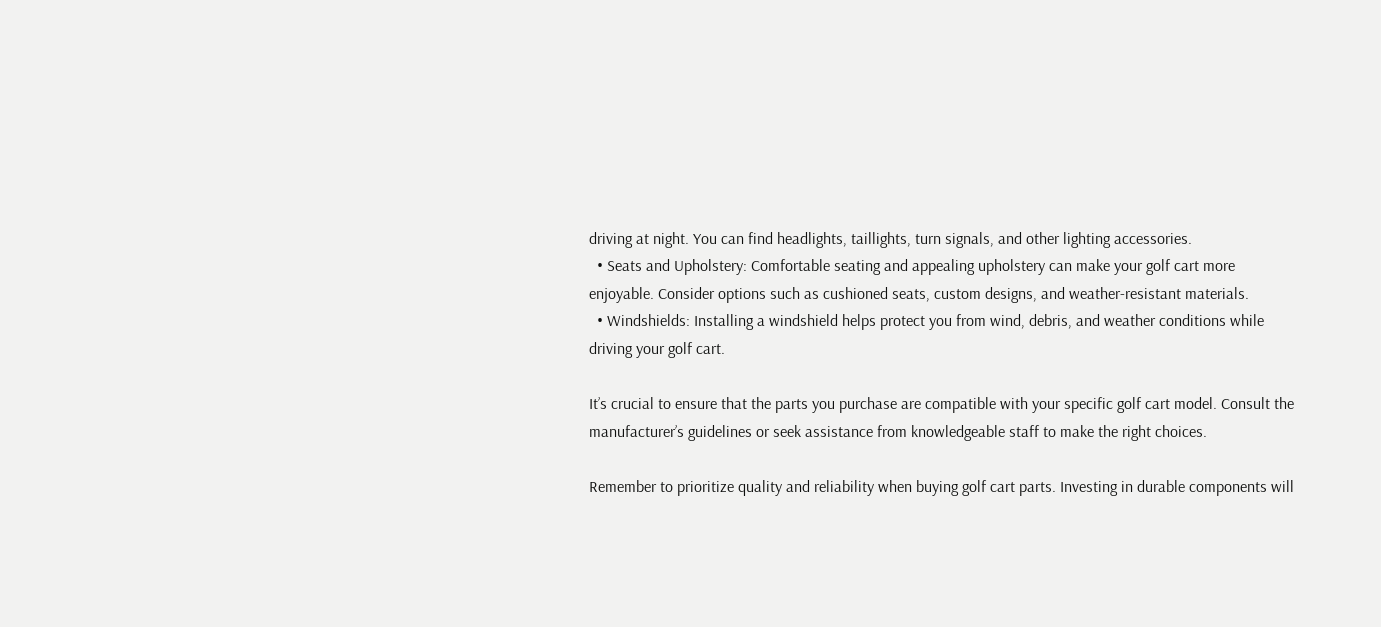driving at night. You can find headlights, taillights, turn signals, and other lighting accessories.
  • Seats and Upholstery: Comfortable seating and appealing upholstery can make your golf cart more enjoyable. Consider options such as cushioned seats, custom designs, and weather-resistant materials.
  • Windshields: Installing a windshield helps protect you from wind, debris, and weather conditions while driving your golf cart.

It’s crucial to ensure that the parts you purchase are compatible with your specific golf cart model. Consult the manufacturer’s guidelines or seek assistance from knowledgeable staff to make the right choices.

Remember to prioritize quality and reliability when buying golf cart parts. Investing in durable components will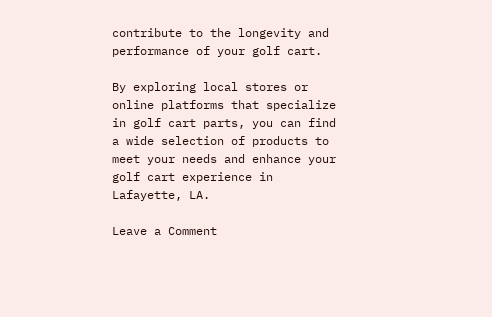contribute to the longevity and performance of your golf cart.

By exploring local stores or online platforms that specialize in golf cart parts, you can find a wide selection of products to meet your needs and enhance your golf cart experience in Lafayette, LA.

Leave a Comment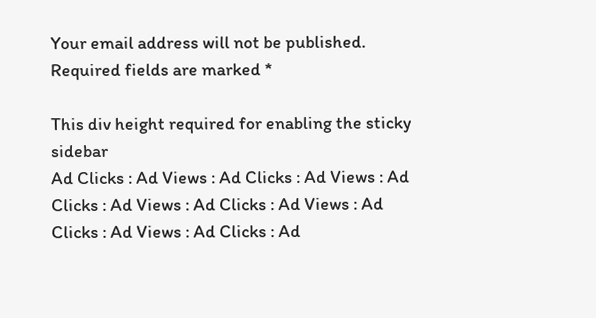Your email address will not be published. Required fields are marked *

This div height required for enabling the sticky sidebar
Ad Clicks : Ad Views : Ad Clicks : Ad Views : Ad Clicks : Ad Views : Ad Clicks : Ad Views : Ad Clicks : Ad Views : Ad Clicks : Ad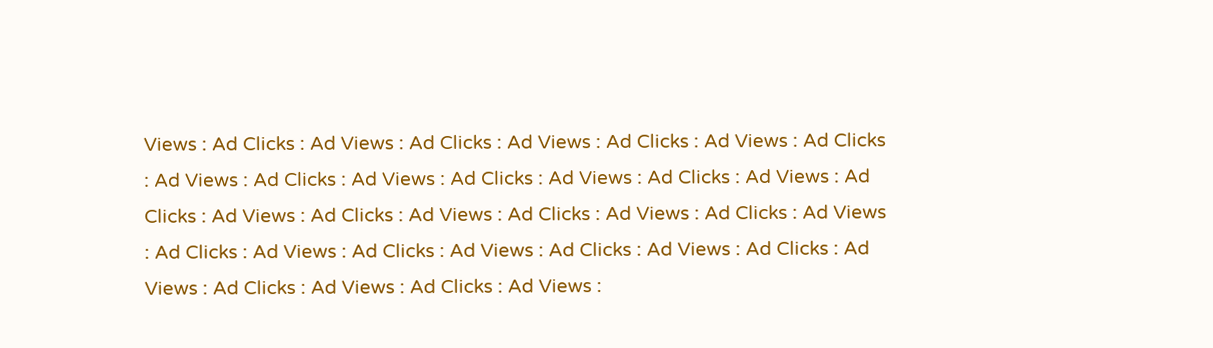Views : Ad Clicks : Ad Views : Ad Clicks : Ad Views : Ad Clicks : Ad Views : Ad Clicks : Ad Views : Ad Clicks : Ad Views : Ad Clicks : Ad Views : Ad Clicks : Ad Views : Ad Clicks : Ad Views : Ad Clicks : Ad Views : Ad Clicks : Ad Views : Ad Clicks : Ad Views : Ad Clicks : Ad Views : Ad Clicks : Ad Views : Ad Clicks : Ad Views : Ad Clicks : Ad Views : Ad Clicks : Ad Views : Ad Clicks : Ad Views :